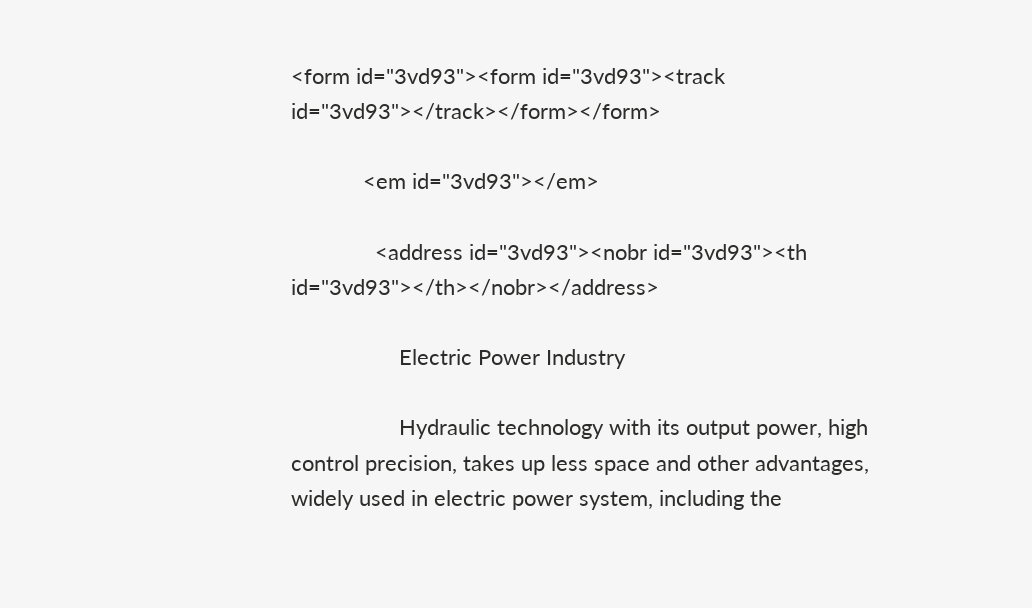<form id="3vd93"><form id="3vd93"><track id="3vd93"></track></form></form>

            <em id="3vd93"></em>

              <address id="3vd93"><nobr id="3vd93"><th id="3vd93"></th></nobr></address>

                  Electric Power Industry

                  Hydraulic technology with its output power, high control precision, takes up less space and other advantages, widely used in electric power system, including the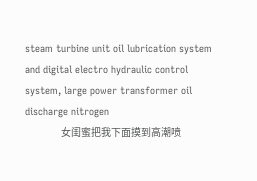steam turbine unit oil lubrication system and digital electro hydraulic control system, large power transformer oil discharge nitrogen
                  女闺蜜把我下面摸到高潮喷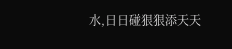水,日日碰狠狠添天天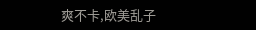爽不卡,欧美乱子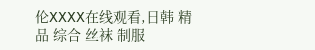伦XXXX在线观看,日韩 精品 综合 丝袜 制服